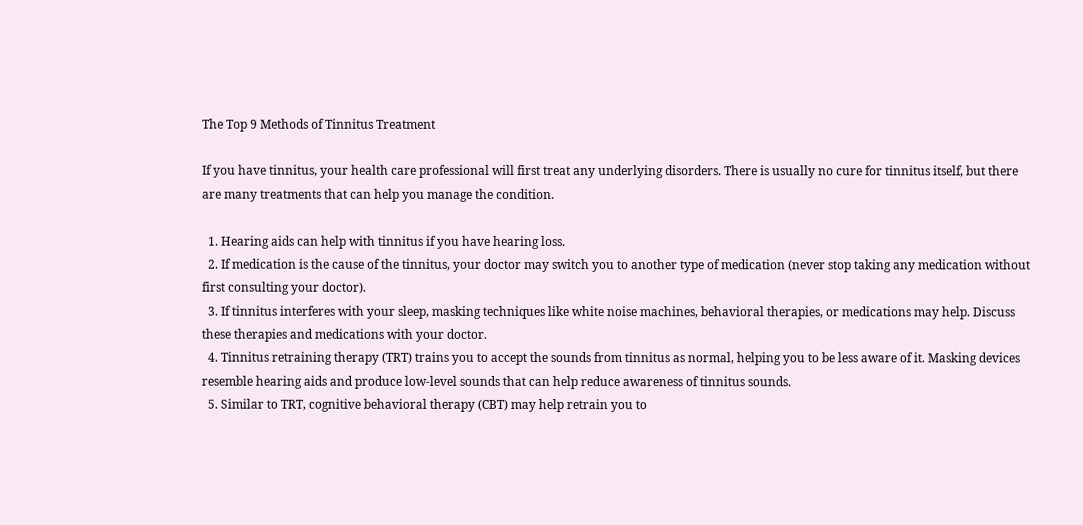The Top 9 Methods of Tinnitus Treatment

If you have tinnitus, your health care professional will first treat any underlying disorders. There is usually no cure for tinnitus itself, but there are many treatments that can help you manage the condition.

  1. Hearing aids can help with tinnitus if you have hearing loss.
  2. If medication is the cause of the tinnitus, your doctor may switch you to another type of medication (never stop taking any medication without first consulting your doctor).
  3. If tinnitus interferes with your sleep, masking techniques like white noise machines, behavioral therapies, or medications may help. Discuss these therapies and medications with your doctor.
  4. Tinnitus retraining therapy (TRT) trains you to accept the sounds from tinnitus as normal, helping you to be less aware of it. Masking devices resemble hearing aids and produce low-level sounds that can help reduce awareness of tinnitus sounds.
  5. Similar to TRT, cognitive behavioral therapy (CBT) may help retrain you to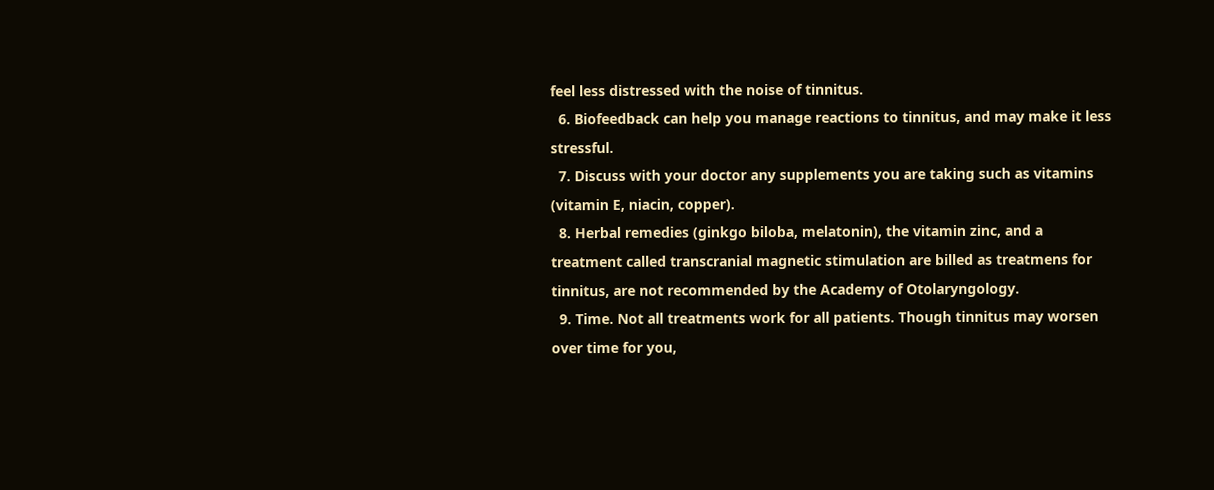feel less distressed with the noise of tinnitus.
  6. Biofeedback can help you manage reactions to tinnitus, and may make it less stressful.
  7. Discuss with your doctor any supplements you are taking such as vitamins (vitamin E, niacin, copper).
  8. Herbal remedies (ginkgo biloba, melatonin), the vitamin zinc, and a treatment called transcranial magnetic stimulation are billed as treatmens for tinnitus, are not recommended by the Academy of Otolaryngology.
  9. Time. Not all treatments work for all patients. Though tinnitus may worsen over time for you,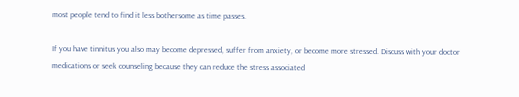most people tend to find it less bothersome as time passes.

If you have tinnitus you also may become depressed, suffer from anxiety, or become more stressed. Discuss with your doctor medications or seek counseling because they can reduce the stress associated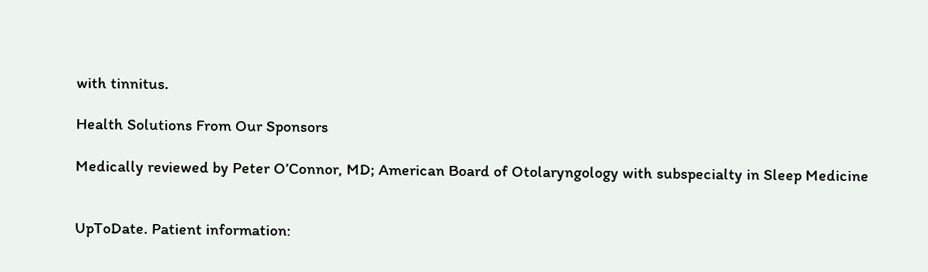with tinnitus.

Health Solutions From Our Sponsors

Medically reviewed by Peter O’Connor, MD; American Board of Otolaryngology with subspecialty in Sleep Medicine


UpToDate. Patient information: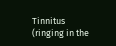Tinnitus (ringing in the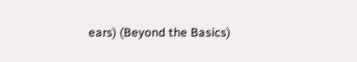ears) (Beyond the Basics)